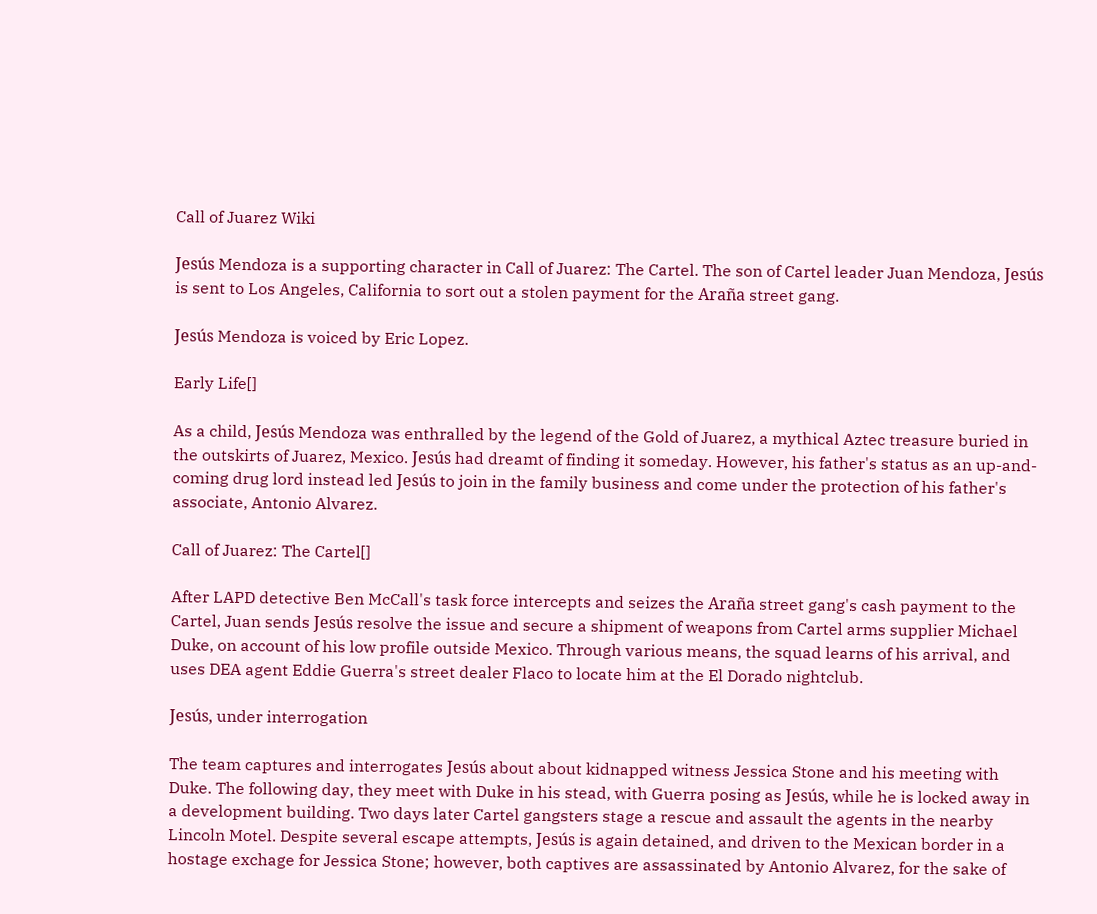Call of Juarez Wiki

Jesús Mendoza is a supporting character in Call of Juarez: The Cartel. The son of Cartel leader Juan Mendoza, Jesús is sent to Los Angeles, California to sort out a stolen payment for the Araña street gang.

Jesús Mendoza is voiced by Eric Lopez.

Early Life[]

As a child, Jesús Mendoza was enthralled by the legend of the Gold of Juarez, a mythical Aztec treasure buried in the outskirts of Juarez, Mexico. Jesús had dreamt of finding it someday. However, his father's status as an up-and-coming drug lord instead led Jesús to join in the family business and come under the protection of his father's associate, Antonio Alvarez.

Call of Juarez: The Cartel[]

After LAPD detective Ben McCall's task force intercepts and seizes the Araña street gang's cash payment to the Cartel, Juan sends Jesús resolve the issue and secure a shipment of weapons from Cartel arms supplier Michael Duke, on account of his low profile outside Mexico. Through various means, the squad learns of his arrival, and uses DEA agent Eddie Guerra's street dealer Flaco to locate him at the El Dorado nightclub.

Jesús, under interrogation

The team captures and interrogates Jesús about about kidnapped witness Jessica Stone and his meeting with Duke. The following day, they meet with Duke in his stead, with Guerra posing as Jesús, while he is locked away in a development building. Two days later Cartel gangsters stage a rescue and assault the agents in the nearby Lincoln Motel. Despite several escape attempts, Jesús is again detained, and driven to the Mexican border in a hostage exchage for Jessica Stone; however, both captives are assassinated by Antonio Alvarez, for the sake of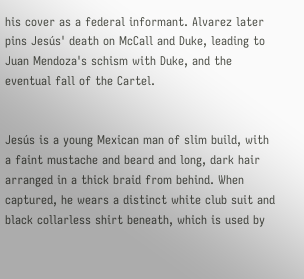his cover as a federal informant. Alvarez later pins Jesús' death on McCall and Duke, leading to Juan Mendoza's schism with Duke, and the eventual fall of the Cartel.


Jesús is a young Mexican man of slim build, with a faint mustache and beard and long, dark hair arranged in a thick braid from behind. When captured, he wears a distinct white club suit and black collarless shirt beneath, which is used by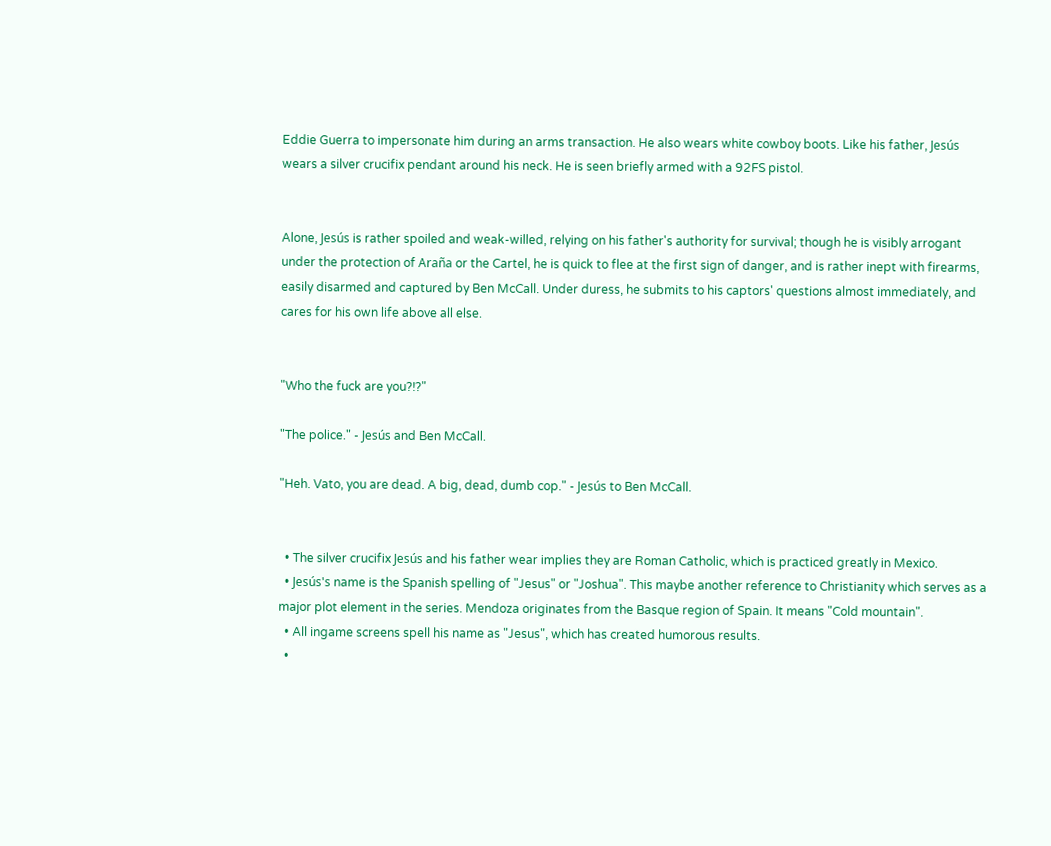Eddie Guerra to impersonate him during an arms transaction. He also wears white cowboy boots. Like his father, Jesús wears a silver crucifix pendant around his neck. He is seen briefly armed with a 92FS pistol.


Alone, Jesús is rather spoiled and weak-willed, relying on his father's authority for survival; though he is visibly arrogant under the protection of Araña or the Cartel, he is quick to flee at the first sign of danger, and is rather inept with firearms, easily disarmed and captured by Ben McCall. Under duress, he submits to his captors' questions almost immediately, and cares for his own life above all else.


"Who the fuck are you?!?"

"The police." - Jesús and Ben McCall.

"Heh. Vato, you are dead. A big, dead, dumb cop." - Jesús to Ben McCall.


  • The silver crucifix Jesús and his father wear implies they are Roman Catholic, which is practiced greatly in Mexico.
  • Jesús's name is the Spanish spelling of "Jesus" or "Joshua". This maybe another reference to Christianity which serves as a major plot element in the series. Mendoza originates from the Basque region of Spain. It means "Cold mountain".
  • All ingame screens spell his name as "Jesus", which has created humorous results.
  •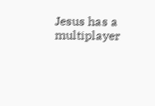Jesus has a multiplayer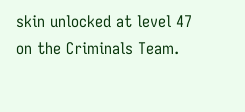skin unlocked at level 47 on the Criminals Team.